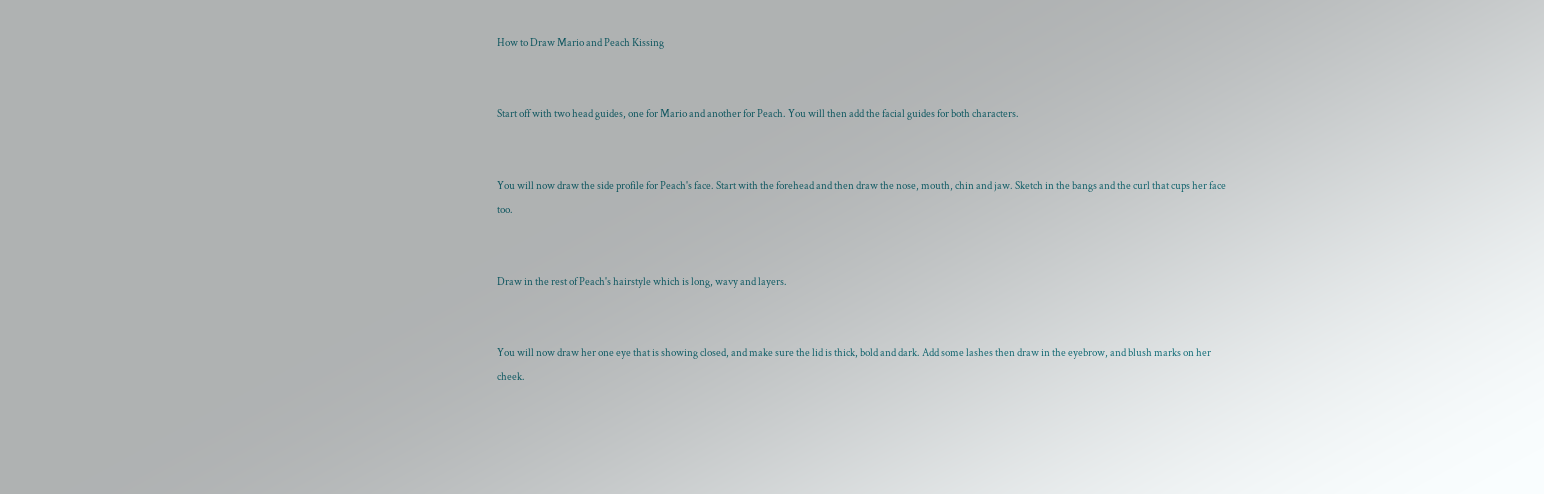How to Draw Mario and Peach Kissing


Start off with two head guides, one for Mario and another for Peach. You will then add the facial guides for both characters.


You will now draw the side profile for Peach's face. Start with the forehead and then draw the nose, mouth, chin and jaw. Sketch in the bangs and the curl that cups her face too.


Draw in the rest of Peach's hairstyle which is long, wavy and layers.


You will now draw her one eye that is showing closed, and make sure the lid is thick, bold and dark. Add some lashes then draw in the eyebrow, and blush marks on her cheek.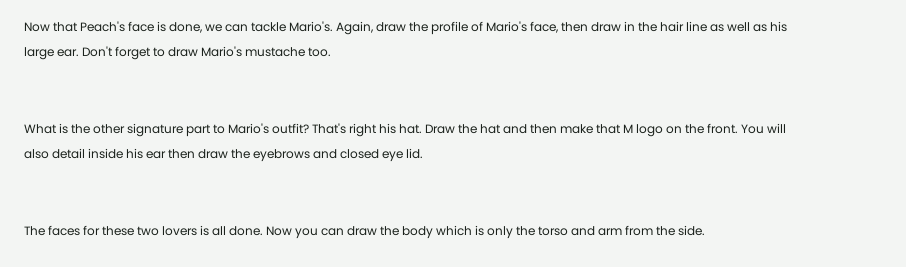Now that Peach's face is done, we can tackle Mario's. Again, draw the profile of Mario's face, then draw in the hair line as well as his large ear. Don't forget to draw Mario's mustache too.


What is the other signature part to Mario's outfit? That's right his hat. Draw the hat and then make that M logo on the front. You will also detail inside his ear then draw the eyebrows and closed eye lid.


The faces for these two lovers is all done. Now you can draw the body which is only the torso and arm from the side.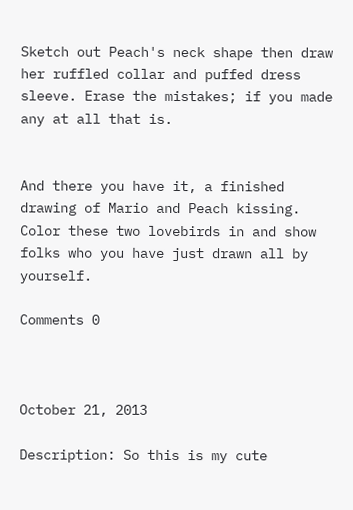Sketch out Peach's neck shape then draw her ruffled collar and puffed dress sleeve. Erase the mistakes; if you made any at all that is.


And there you have it, a finished drawing of Mario and Peach kissing. Color these two lovebirds in and show folks who you have just drawn all by yourself.

Comments 0



October 21, 2013

Description: So this is my cute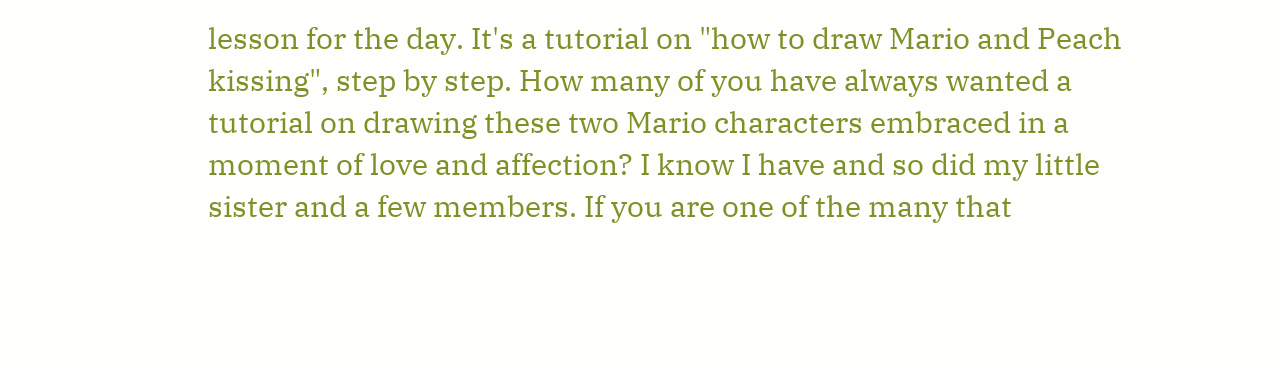lesson for the day. It's a tutorial on "how to draw Mario and Peach kissing", step by step. How many of you have always wanted a tutorial on drawing these two Mario characters embraced in a moment of love and affection? I know I have and so did my little sister and a few members. If you are one of the many that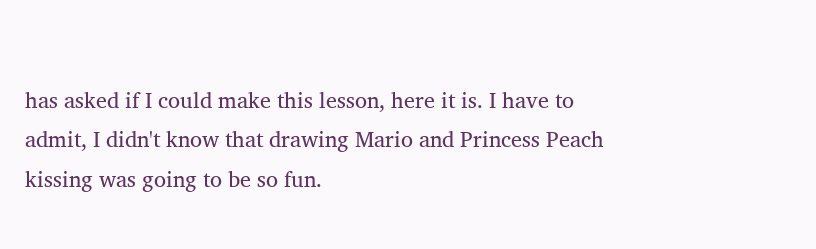has asked if I could make this lesson, here it is. I have to admit, I didn't know that drawing Mario and Princess Peach kissing was going to be so fun.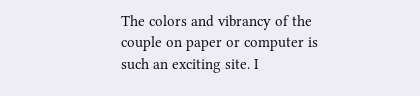The colors and vibrancy of the couple on paper or computer is such an exciting site. I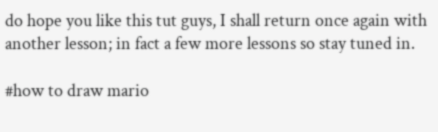do hope you like this tut guys, I shall return once again with another lesson; in fact a few more lessons so stay tuned in.

#how to draw mario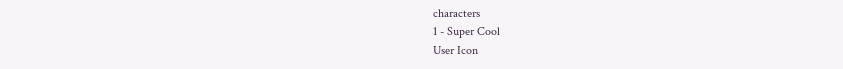characters
1 - Super Cool
User Icon